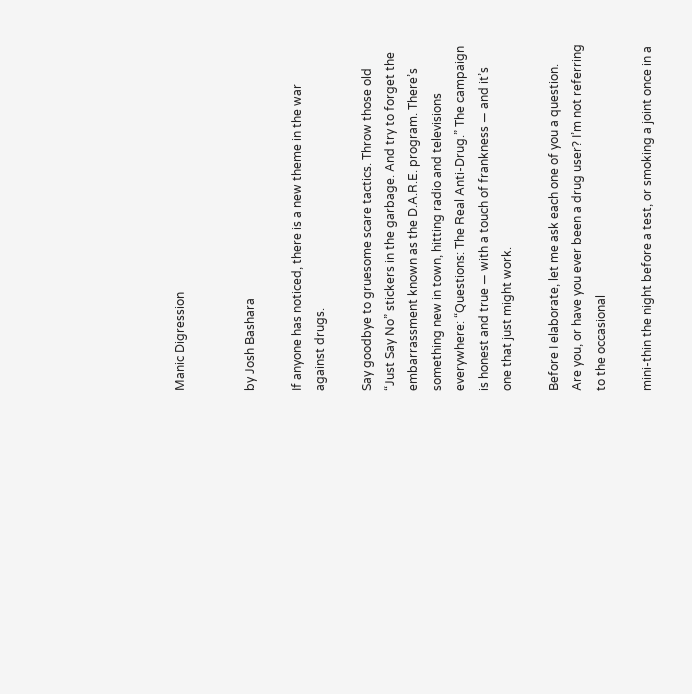Manic Digression


by Josh Bashara

If anyone has noticed, there is a new theme in the war against drugs.

Say goodbye to gruesome scare tactics. Throw those old “Just Say No” stickers in the garbage. And try to forget the embarrassment known as the D.A.R.E. program. There’s something new in town, hitting radio and televisions everywhere: “Questions: The Real Anti-Drug.” The campaign is honest and true — with a touch of frankness — and it’s one that just might work.

Before I elaborate, let me ask each one of you a question. Are you, or have you ever been a drug user? I’m not referring to the occasional

mini-thin the night before a test, or smoking a joint once in a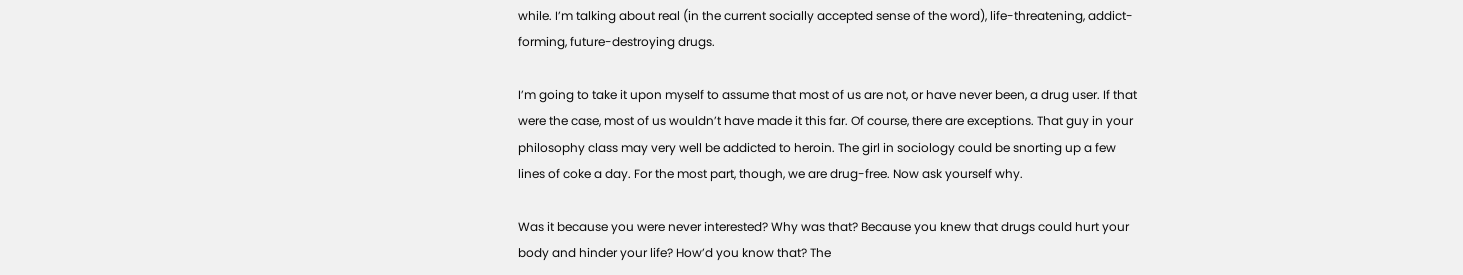while. I’m talking about real (in the current socially accepted sense of the word), life-threatening, addict-forming, future-destroying drugs.

I’m going to take it upon myself to assume that most of us are not, or have never been, a drug user. If that were the case, most of us wouldn’t have made it this far. Of course, there are exceptions. That guy in your philosophy class may very well be addicted to heroin. The girl in sociology could be snorting up a few lines of coke a day. For the most part, though, we are drug-free. Now ask yourself why.

Was it because you were never interested? Why was that? Because you knew that drugs could hurt your body and hinder your life? How’d you know that? The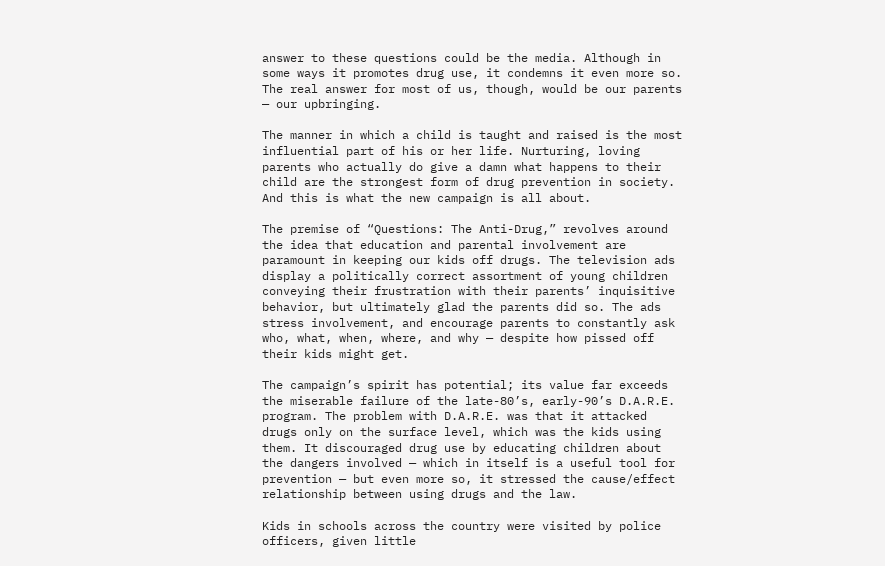answer to these questions could be the media. Although in some ways it promotes drug use, it condemns it even more so. The real answer for most of us, though, would be our parents — our upbringing.

The manner in which a child is taught and raised is the most influential part of his or her life. Nurturing, loving parents who actually do give a damn what happens to their child are the strongest form of drug prevention in society. And this is what the new campaign is all about.

The premise of “Questions: The Anti-Drug,” revolves around the idea that education and parental involvement are paramount in keeping our kids off drugs. The television ads display a politically correct assortment of young children conveying their frustration with their parents’ inquisitive behavior, but ultimately glad the parents did so. The ads stress involvement, and encourage parents to constantly ask who, what, when, where, and why — despite how pissed off their kids might get.

The campaign’s spirit has potential; its value far exceeds the miserable failure of the late-80’s, early-90’s D.A.R.E. program. The problem with D.A.R.E. was that it attacked drugs only on the surface level, which was the kids using them. It discouraged drug use by educating children about the dangers involved — which in itself is a useful tool for prevention — but even more so, it stressed the cause/effect relationship between using drugs and the law.

Kids in schools across the country were visited by police officers, given little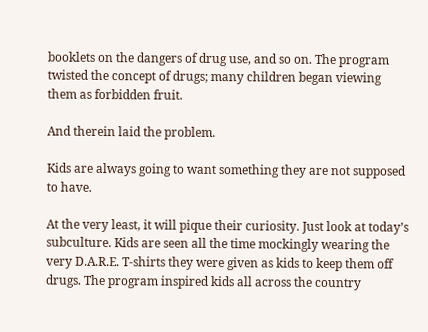booklets on the dangers of drug use, and so on. The program twisted the concept of drugs; many children began viewing them as forbidden fruit.

And therein laid the problem.

Kids are always going to want something they are not supposed to have.

At the very least, it will pique their curiosity. Just look at today’s subculture. Kids are seen all the time mockingly wearing the very D.A.R.E. T-shirts they were given as kids to keep them off drugs. The program inspired kids all across the country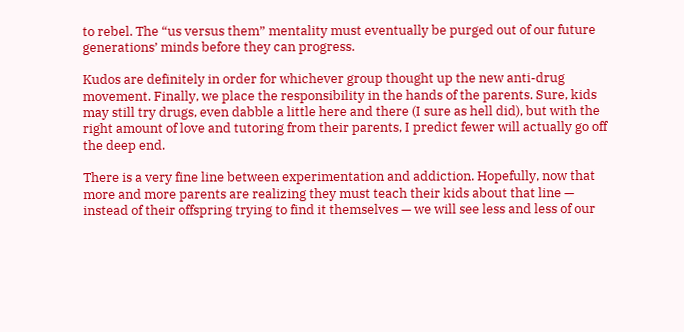to rebel. The “us versus them” mentality must eventually be purged out of our future generations’ minds before they can progress.

Kudos are definitely in order for whichever group thought up the new anti-drug movement. Finally, we place the responsibility in the hands of the parents. Sure, kids may still try drugs, even dabble a little here and there (I sure as hell did), but with the right amount of love and tutoring from their parents, I predict fewer will actually go off the deep end.

There is a very fine line between experimentation and addiction. Hopefully, now that more and more parents are realizing they must teach their kids about that line — instead of their offspring trying to find it themselves — we will see less and less of our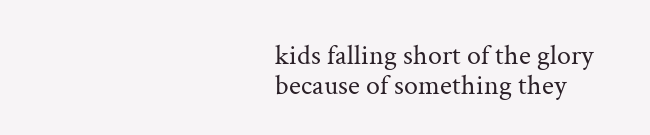kids falling short of the glory because of something they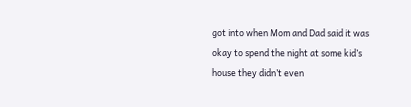got into when Mom and Dad said it was okay to spend the night at some kid’s house they didn’t even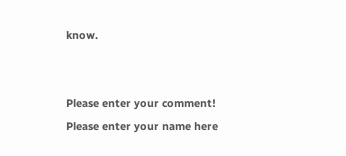know.


Please enter your comment!
Please enter your name here